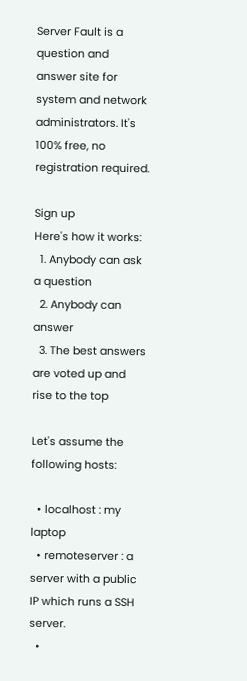Server Fault is a question and answer site for system and network administrators. It's 100% free, no registration required.

Sign up
Here's how it works:
  1. Anybody can ask a question
  2. Anybody can answer
  3. The best answers are voted up and rise to the top

Let's assume the following hosts:

  • localhost : my laptop
  • remoteserver : a server with a public IP which runs a SSH server.
  •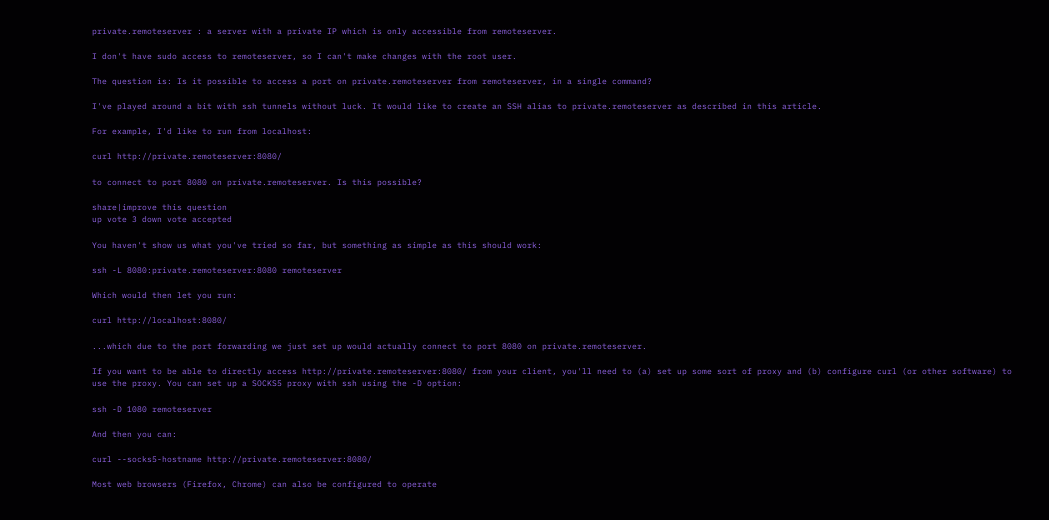private.remoteserver : a server with a private IP which is only accessible from remoteserver.

I don't have sudo access to remoteserver, so I can't make changes with the root user.

The question is: Is it possible to access a port on private.remoteserver from remoteserver, in a single command?

I've played around a bit with ssh tunnels without luck. It would like to create an SSH alias to private.remoteserver as described in this article.

For example, I'd like to run from localhost:

curl http://private.remoteserver:8080/

to connect to port 8080 on private.remoteserver. Is this possible?

share|improve this question
up vote 3 down vote accepted

You haven't show us what you've tried so far, but something as simple as this should work:

ssh -L 8080:private.remoteserver:8080 remoteserver

Which would then let you run:

curl http://localhost:8080/

...which due to the port forwarding we just set up would actually connect to port 8080 on private.remoteserver.

If you want to be able to directly access http://private.remoteserver:8080/ from your client, you'll need to (a) set up some sort of proxy and (b) configure curl (or other software) to use the proxy. You can set up a SOCKS5 proxy with ssh using the -D option:

ssh -D 1080 remoteserver

And then you can:

curl --socks5-hostname http://private.remoteserver:8080/

Most web browsers (Firefox, Chrome) can also be configured to operate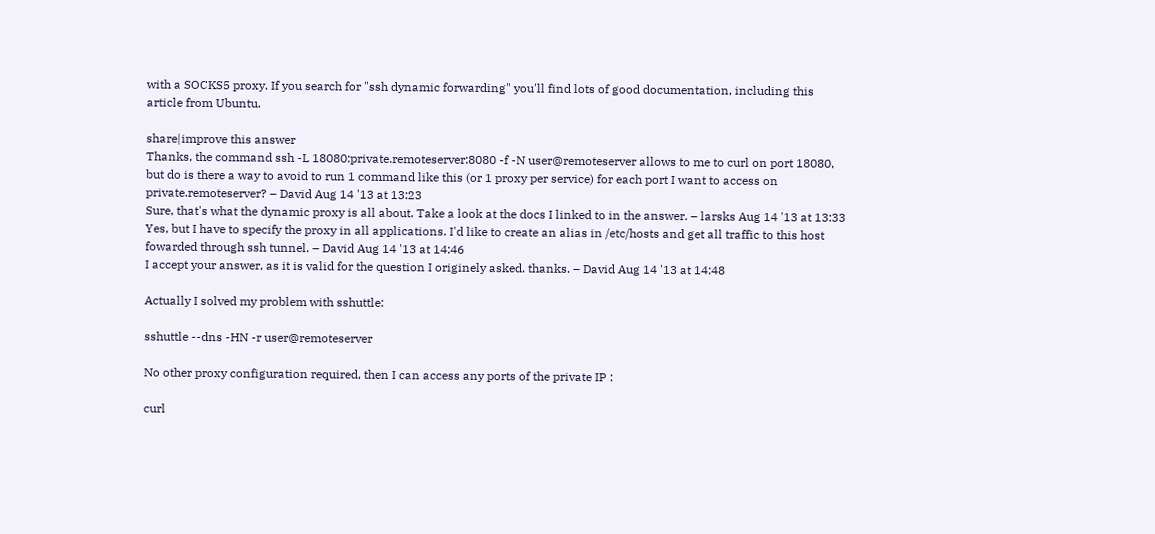with a SOCKS5 proxy. If you search for "ssh dynamic forwarding" you'll find lots of good documentation, including this article from Ubuntu.

share|improve this answer
Thanks, the command ssh -L 18080:private.remoteserver:8080 -f -N user@remoteserver allows to me to curl on port 18080, but do is there a way to avoid to run 1 command like this (or 1 proxy per service) for each port I want to access on private.remoteserver? – David Aug 14 '13 at 13:23
Sure, that's what the dynamic proxy is all about. Take a look at the docs I linked to in the answer. – larsks Aug 14 '13 at 13:33
Yes, but I have to specify the proxy in all applications. I'd like to create an alias in /etc/hosts and get all traffic to this host fowarded through ssh tunnel. – David Aug 14 '13 at 14:46
I accept your answer, as it is valid for the question I originely asked. thanks. – David Aug 14 '13 at 14:48

Actually I solved my problem with sshuttle:

sshuttle --dns -HN -r user@remoteserver

No other proxy configuration required, then I can access any ports of the private IP :

curl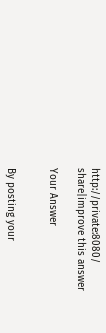http://private:8080/
share|improve this answer

Your Answer


By posting your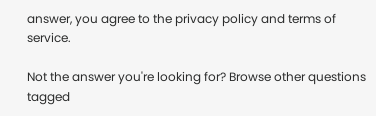answer, you agree to the privacy policy and terms of service.

Not the answer you're looking for? Browse other questions tagged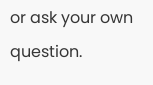or ask your own question.